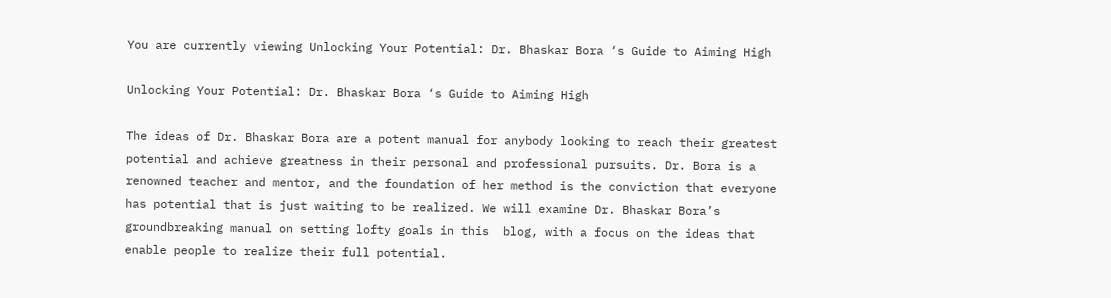You are currently viewing Unlocking Your Potential: Dr. Bhaskar Bora ‘s Guide to Aiming High

Unlocking Your Potential: Dr. Bhaskar Bora ‘s Guide to Aiming High

The ideas of Dr. Bhaskar Bora are a potent manual for anybody looking to reach their greatest potential and achieve greatness in their personal and professional pursuits. Dr. Bora is a renowned teacher and mentor, and the foundation of her method is the conviction that everyone has potential that is just waiting to be realized. We will examine Dr. Bhaskar Bora’s groundbreaking manual on setting lofty goals in this  blog, with a focus on the ideas that enable people to realize their full potential.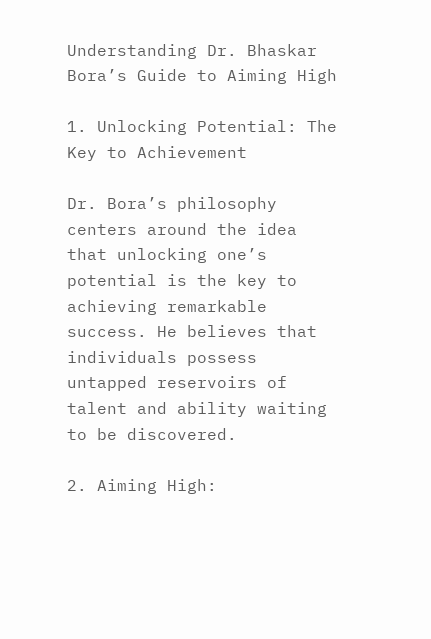Understanding Dr. Bhaskar Bora’s Guide to Aiming High

1. Unlocking Potential: The Key to Achievement

Dr. Bora’s philosophy centers around the idea that unlocking one’s potential is the key to achieving remarkable success. He believes that individuals possess untapped reservoirs of talent and ability waiting to be discovered.

2. Aiming High: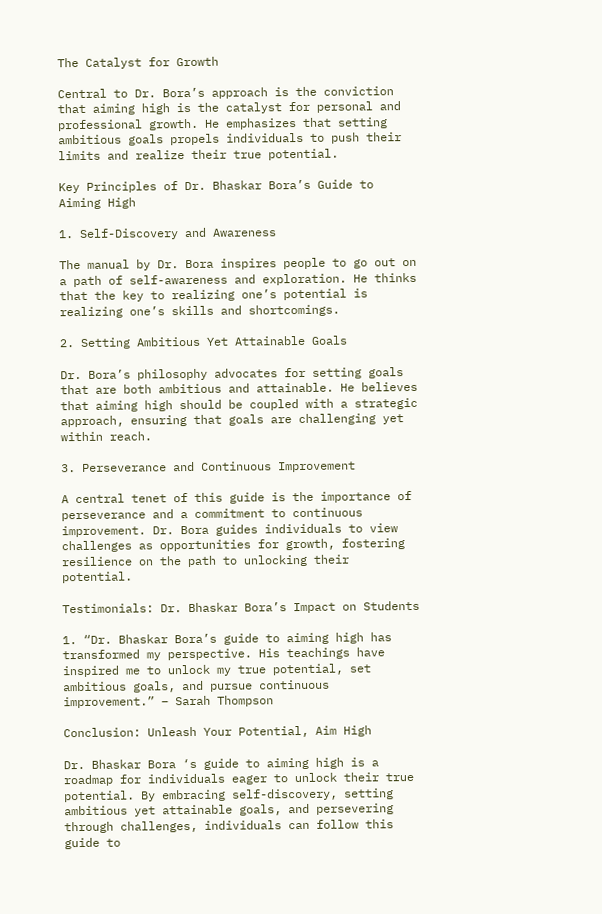The Catalyst for Growth

Central to Dr. Bora’s approach is the conviction that aiming high is the catalyst for personal and professional growth. He emphasizes that setting ambitious goals propels individuals to push their limits and realize their true potential.

Key Principles of Dr. Bhaskar Bora’s Guide to Aiming High

1. Self-Discovery and Awareness

The manual by Dr. Bora inspires people to go out on a path of self-awareness and exploration. He thinks that the key to realizing one’s potential is realizing one’s skills and shortcomings.

2. Setting Ambitious Yet Attainable Goals

Dr. Bora’s philosophy advocates for setting goals that are both ambitious and attainable. He believes that aiming high should be coupled with a strategic approach, ensuring that goals are challenging yet within reach.

3. Perseverance and Continuous Improvement

A central tenet of this guide is the importance of perseverance and a commitment to continuous improvement. Dr. Bora guides individuals to view challenges as opportunities for growth, fostering resilience on the path to unlocking their potential.

Testimonials: Dr. Bhaskar Bora’s Impact on Students

1. “Dr. Bhaskar Bora’s guide to aiming high has transformed my perspective. His teachings have inspired me to unlock my true potential, set ambitious goals, and pursue continuous improvement.” – Sarah Thompson

Conclusion: Unleash Your Potential, Aim High

Dr. Bhaskar Bora ‘s guide to aiming high is a roadmap for individuals eager to unlock their true potential. By embracing self-discovery, setting ambitious yet attainable goals, and persevering through challenges, individuals can follow this guide to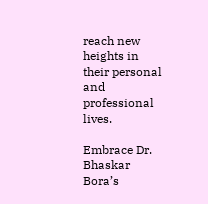reach new heights in their personal and professional lives.

Embrace Dr. Bhaskar Bora’s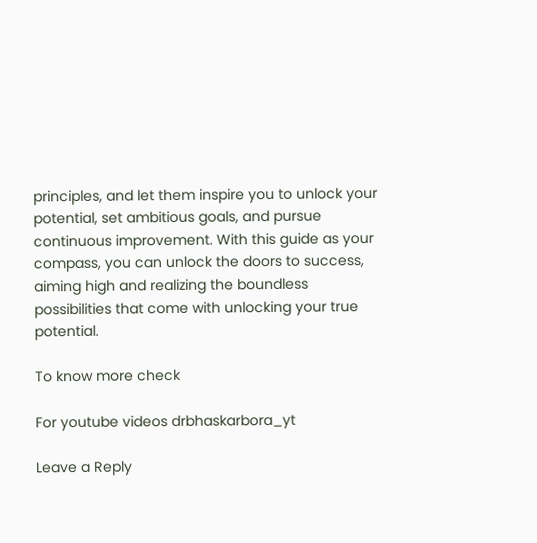principles, and let them inspire you to unlock your potential, set ambitious goals, and pursue continuous improvement. With this guide as your compass, you can unlock the doors to success, aiming high and realizing the boundless possibilities that come with unlocking your true potential.

To know more check

For youtube videos drbhaskarbora_yt

Leave a Reply